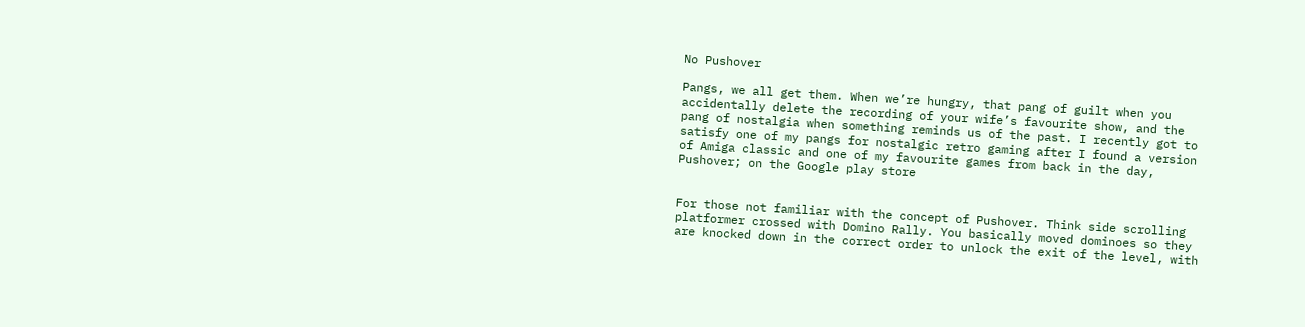No Pushover

Pangs, we all get them. When we’re hungry, that pang of guilt when you accidentally delete the recording of your wife’s favourite show, and the pang of nostalgia when something reminds us of the past. I recently got to satisfy one of my pangs for nostalgic retro gaming after I found a version of Amiga classic and one of my favourite games from back in the day, Pushover; on the Google play store


For those not familiar with the concept of Pushover. Think side scrolling platformer crossed with Domino Rally. You basically moved dominoes so they are knocked down in the correct order to unlock the exit of the level, with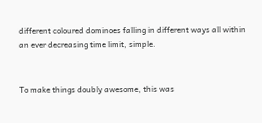different coloured dominoes falling in different ways all within an ever decreasing time limit, simple.


To make things doubly awesome, this was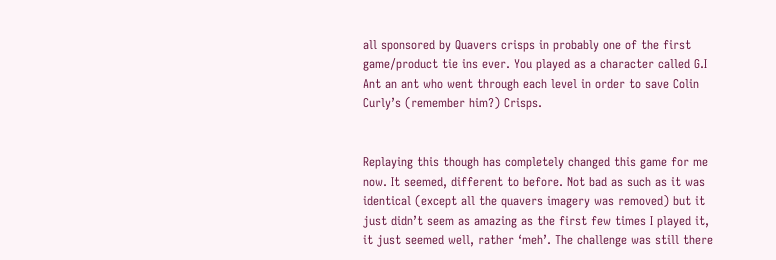all sponsored by Quavers crisps in probably one of the first game/product tie ins ever. You played as a character called G.I Ant an ant who went through each level in order to save Colin Curly’s (remember him?) Crisps.


Replaying this though has completely changed this game for me now. It seemed, different to before. Not bad as such as it was identical (except all the quavers imagery was removed) but it just didn’t seem as amazing as the first few times I played it, it just seemed well, rather ‘meh’. The challenge was still there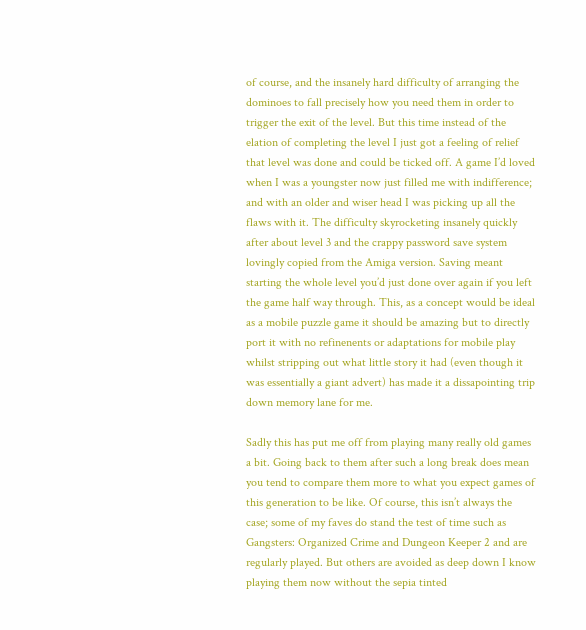of course, and the insanely hard difficulty of arranging the dominoes to fall precisely how you need them in order to trigger the exit of the level. But this time instead of the elation of completing the level I just got a feeling of relief that level was done and could be ticked off. A game I’d loved when I was a youngster now just filled me with indifference; and with an older and wiser head I was picking up all the flaws with it. The difficulty skyrocketing insanely quickly after about level 3 and the crappy password save system lovingly copied from the Amiga version. Saving meant starting the whole level you’d just done over again if you left the game half way through. This, as a concept would be ideal as a mobile puzzle game it should be amazing but to directly port it with no refinenents or adaptations for mobile play whilst stripping out what little story it had (even though it was essentially a giant advert) has made it a dissapointing trip down memory lane for me.

Sadly this has put me off from playing many really old games a bit. Going back to them after such a long break does mean you tend to compare them more to what you expect games of this generation to be like. Of course, this isn’t always the case; some of my faves do stand the test of time such as Gangsters: Organized Crime and Dungeon Keeper 2 and are regularly played. But others are avoided as deep down I know playing them now without the sepia tinted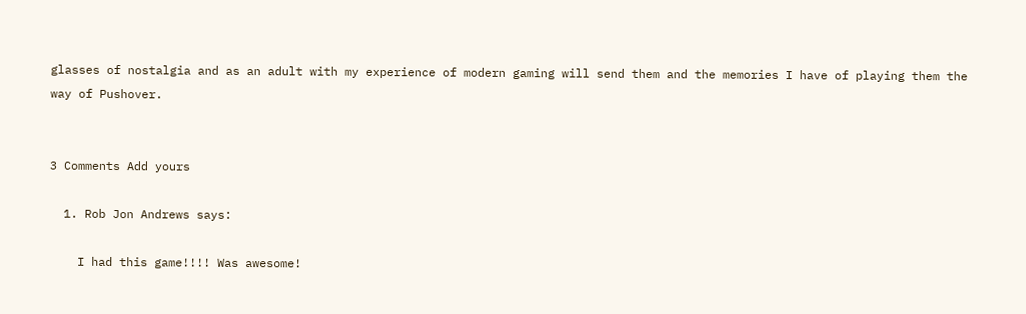glasses of nostalgia and as an adult with my experience of modern gaming will send them and the memories I have of playing them the way of Pushover.


3 Comments Add yours

  1. Rob Jon Andrews says:

    I had this game!!!! Was awesome!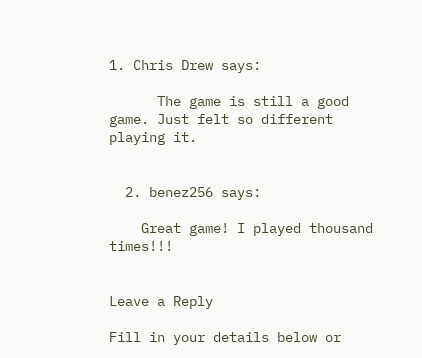1. Chris Drew says:

      The game is still a good game. Just felt so different playing it.


  2. benez256 says:

    Great game! I played thousand times!!!


Leave a Reply

Fill in your details below or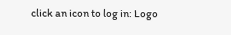click an icon to log in: Logo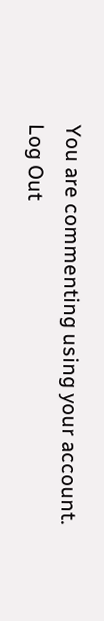You are commenting using your account. Log Out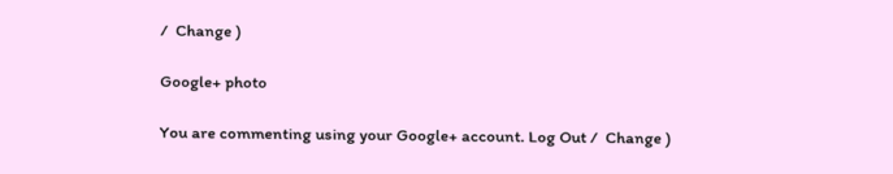/  Change )

Google+ photo

You are commenting using your Google+ account. Log Out /  Change )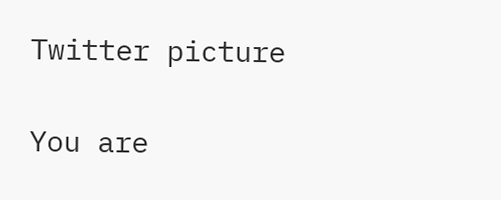Twitter picture

You are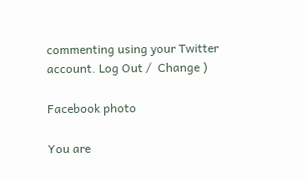commenting using your Twitter account. Log Out /  Change )

Facebook photo

You are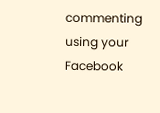commenting using your Facebook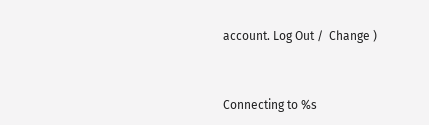account. Log Out /  Change )


Connecting to %s